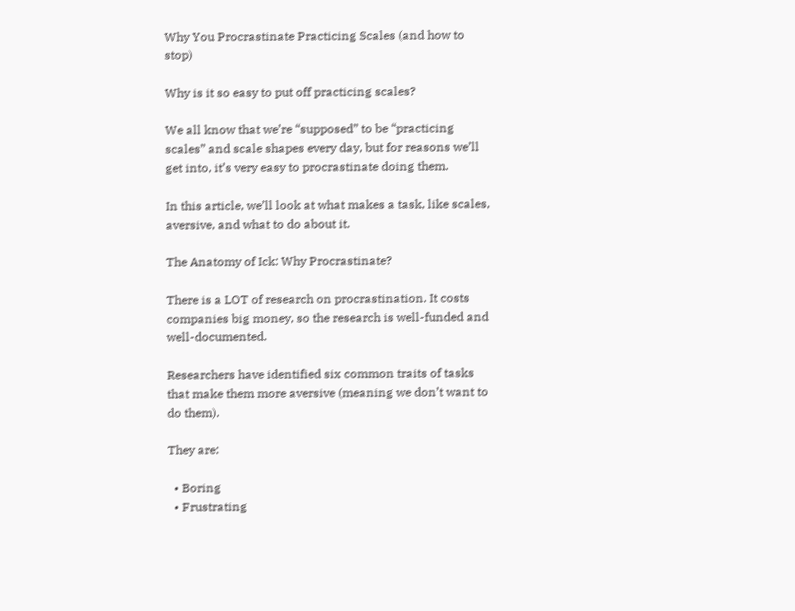Why You Procrastinate Practicing Scales (and how to stop)

Why is it so easy to put off practicing scales?

We all know that we’re “supposed” to be “practicing scales” and scale shapes every day, but for reasons we’ll get into, it’s very easy to procrastinate doing them.

In this article, we’ll look at what makes a task, like scales, aversive, and what to do about it.

The Anatomy of Ick: Why Procrastinate?

There is a LOT of research on procrastination. It costs companies big money, so the research is well-funded and well-documented.

Researchers have identified six common traits of tasks that make them more aversive (meaning we don’t want to do them).

They are:

  • Boring
  • Frustrating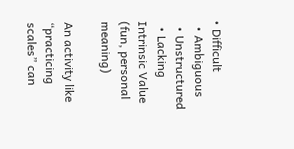• Difficult
  • Ambiguous
  • Unstructured
  • Lacking Intrinsic Value (fun, personal meaning)

An activity like “practicing scales” can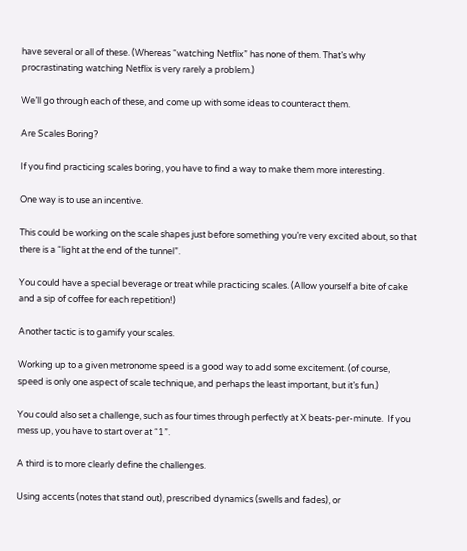have several or all of these. (Whereas “watching Netflix” has none of them. That’s why procrastinating watching Netflix is very rarely a problem.)

We’ll go through each of these, and come up with some ideas to counteract them.

Are Scales Boring?

If you find practicing scales boring, you have to find a way to make them more interesting.

One way is to use an incentive.

This could be working on the scale shapes just before something you’re very excited about, so that there is a “light at the end of the tunnel”.

You could have a special beverage or treat while practicing scales. (Allow yourself a bite of cake and a sip of coffee for each repetition!)

Another tactic is to gamify your scales.

Working up to a given metronome speed is a good way to add some excitement. (of course, speed is only one aspect of scale technique, and perhaps the least important, but it’s fun.)

You could also set a challenge, such as four times through perfectly at X beats-per-minute.  If you mess up, you have to start over at “1”.

A third is to more clearly define the challenges.

Using accents (notes that stand out), prescribed dynamics (swells and fades), or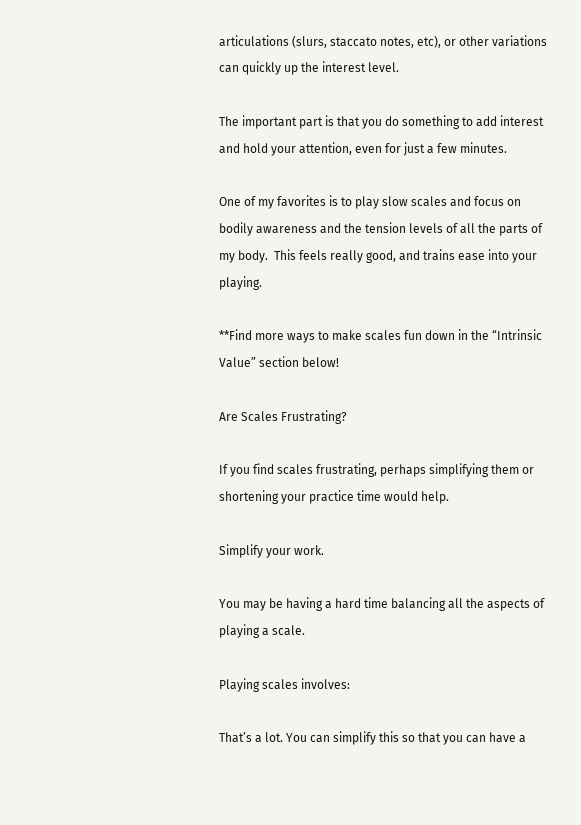articulations (slurs, staccato notes, etc), or other variations can quickly up the interest level.

The important part is that you do something to add interest and hold your attention, even for just a few minutes.

One of my favorites is to play slow scales and focus on bodily awareness and the tension levels of all the parts of my body.  This feels really good, and trains ease into your playing.

**Find more ways to make scales fun down in the “Intrinsic Value” section below!

Are Scales Frustrating?

If you find scales frustrating, perhaps simplifying them or shortening your practice time would help.

Simplify your work.

You may be having a hard time balancing all the aspects of playing a scale.

Playing scales involves:

That’s a lot. You can simplify this so that you can have a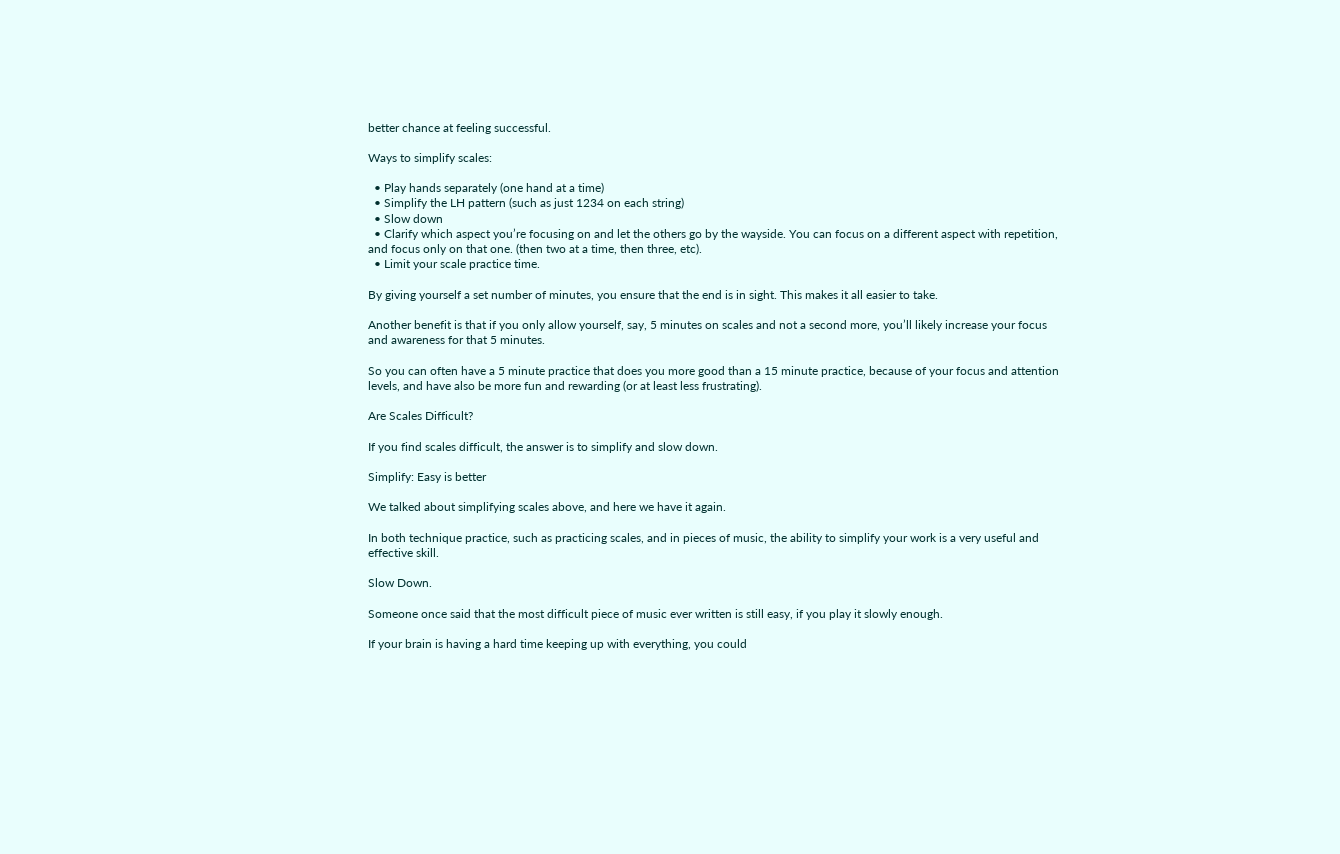better chance at feeling successful.

Ways to simplify scales:

  • Play hands separately (one hand at a time)
  • Simplify the LH pattern (such as just 1234 on each string)
  • Slow down
  • Clarify which aspect you’re focusing on and let the others go by the wayside. You can focus on a different aspect with repetition, and focus only on that one. (then two at a time, then three, etc).
  • Limit your scale practice time.

By giving yourself a set number of minutes, you ensure that the end is in sight. This makes it all easier to take.

Another benefit is that if you only allow yourself, say, 5 minutes on scales and not a second more, you’ll likely increase your focus and awareness for that 5 minutes.

So you can often have a 5 minute practice that does you more good than a 15 minute practice, because of your focus and attention levels, and have also be more fun and rewarding (or at least less frustrating).

Are Scales Difficult?

If you find scales difficult, the answer is to simplify and slow down.

Simplify: Easy is better

We talked about simplifying scales above, and here we have it again.

In both technique practice, such as practicing scales, and in pieces of music, the ability to simplify your work is a very useful and effective skill.

Slow Down.

Someone once said that the most difficult piece of music ever written is still easy, if you play it slowly enough.

If your brain is having a hard time keeping up with everything, you could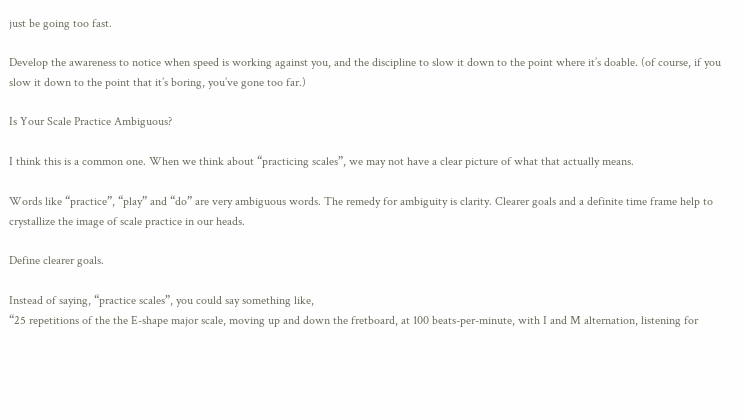just be going too fast.

Develop the awareness to notice when speed is working against you, and the discipline to slow it down to the point where it’s doable. (of course, if you slow it down to the point that it’s boring, you’ve gone too far.)

Is Your Scale Practice Ambiguous?

I think this is a common one. When we think about “practicing scales”, we may not have a clear picture of what that actually means.

Words like “practice”, “play” and “do” are very ambiguous words. The remedy for ambiguity is clarity. Clearer goals and a definite time frame help to crystallize the image of scale practice in our heads.

Define clearer goals.

Instead of saying, “practice scales”, you could say something like,
“25 repetitions of the the E-shape major scale, moving up and down the fretboard, at 100 beats-per-minute, with I and M alternation, listening for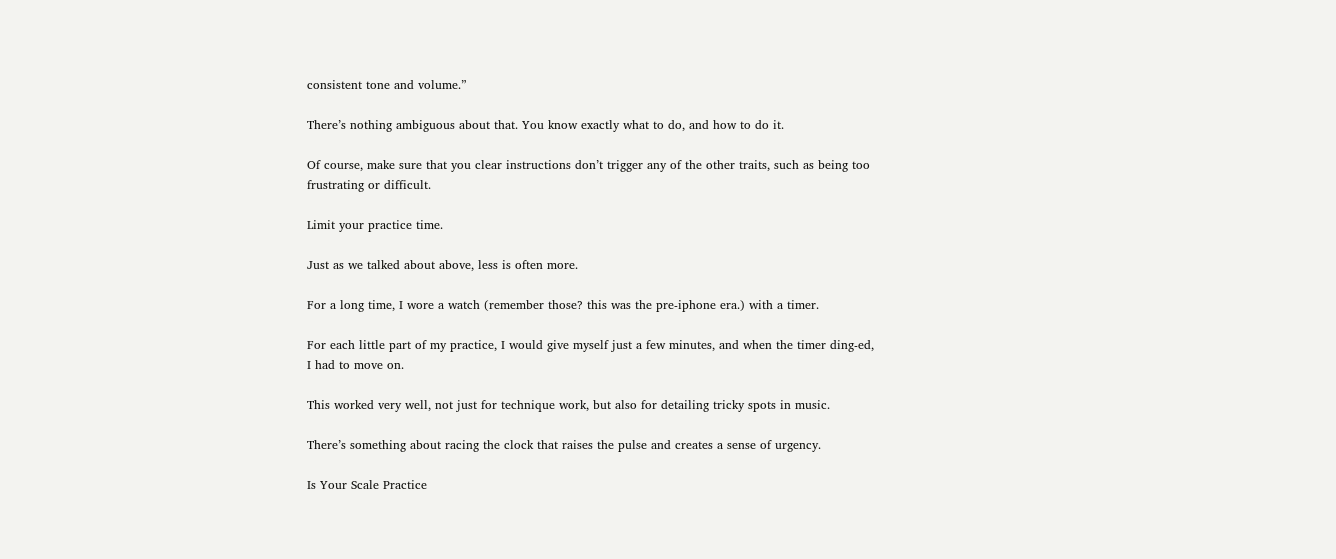consistent tone and volume.”

There’s nothing ambiguous about that. You know exactly what to do, and how to do it.

Of course, make sure that you clear instructions don’t trigger any of the other traits, such as being too frustrating or difficult.

Limit your practice time.

Just as we talked about above, less is often more.

For a long time, I wore a watch (remember those? this was the pre-iphone era.) with a timer.

For each little part of my practice, I would give myself just a few minutes, and when the timer ding-ed, I had to move on.

This worked very well, not just for technique work, but also for detailing tricky spots in music.

There’s something about racing the clock that raises the pulse and creates a sense of urgency.

Is Your Scale Practice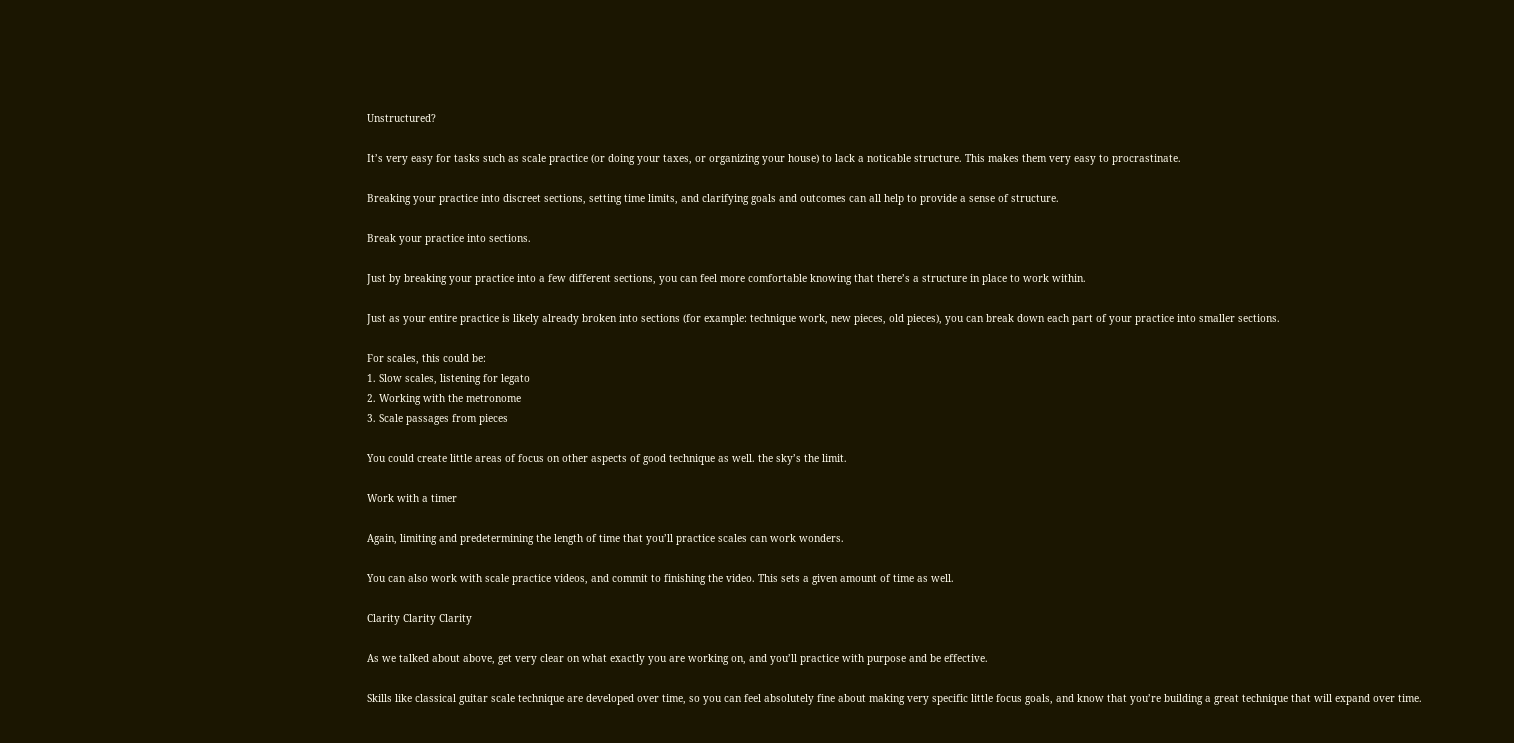Unstructured?

It’s very easy for tasks such as scale practice (or doing your taxes, or organizing your house) to lack a noticable structure. This makes them very easy to procrastinate.

Breaking your practice into discreet sections, setting time limits, and clarifying goals and outcomes can all help to provide a sense of structure.

Break your practice into sections.

Just by breaking your practice into a few different sections, you can feel more comfortable knowing that there’s a structure in place to work within.

Just as your entire practice is likely already broken into sections (for example: technique work, new pieces, old pieces), you can break down each part of your practice into smaller sections.

For scales, this could be:
1. Slow scales, listening for legato
2. Working with the metronome
3. Scale passages from pieces

You could create little areas of focus on other aspects of good technique as well. the sky’s the limit.

Work with a timer

Again, limiting and predetermining the length of time that you’ll practice scales can work wonders.

You can also work with scale practice videos, and commit to finishing the video. This sets a given amount of time as well.

Clarity Clarity Clarity

As we talked about above, get very clear on what exactly you are working on, and you’ll practice with purpose and be effective.

Skills like classical guitar scale technique are developed over time, so you can feel absolutely fine about making very specific little focus goals, and know that you’re building a great technique that will expand over time.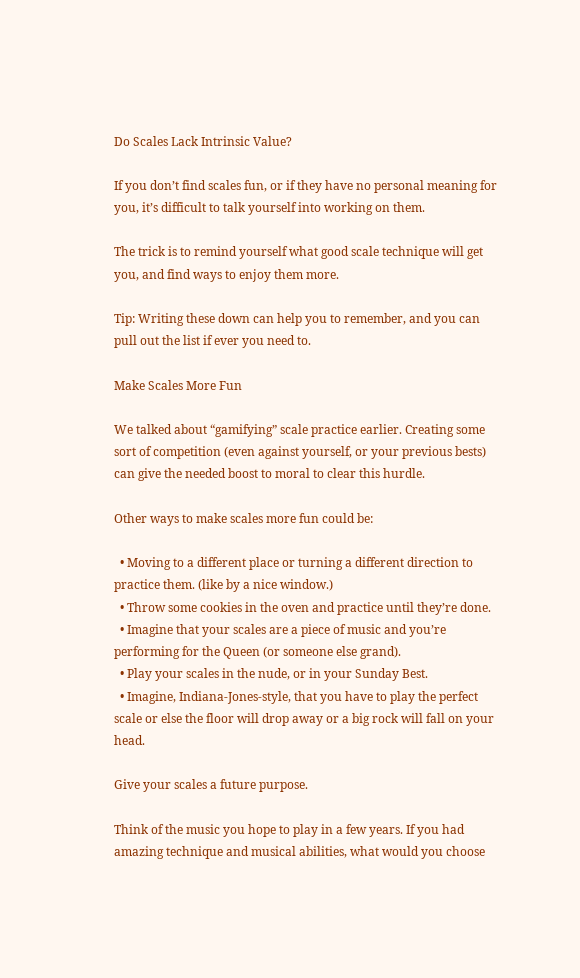Do Scales Lack Intrinsic Value?

If you don’t find scales fun, or if they have no personal meaning for you, it’s difficult to talk yourself into working on them.

The trick is to remind yourself what good scale technique will get you, and find ways to enjoy them more.

Tip: Writing these down can help you to remember, and you can pull out the list if ever you need to.

Make Scales More Fun

We talked about “gamifying” scale practice earlier. Creating some sort of competition (even against yourself, or your previous bests) can give the needed boost to moral to clear this hurdle.

Other ways to make scales more fun could be:

  • Moving to a different place or turning a different direction to practice them. (like by a nice window.)
  • Throw some cookies in the oven and practice until they’re done.
  • Imagine that your scales are a piece of music and you’re performing for the Queen (or someone else grand).
  • Play your scales in the nude, or in your Sunday Best.
  • Imagine, Indiana-Jones-style, that you have to play the perfect scale or else the floor will drop away or a big rock will fall on your head.

Give your scales a future purpose.

Think of the music you hope to play in a few years. If you had amazing technique and musical abilities, what would you choose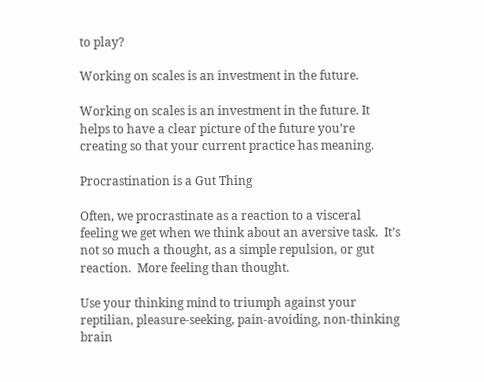to play?

Working on scales is an investment in the future.

Working on scales is an investment in the future. It helps to have a clear picture of the future you’re creating so that your current practice has meaning.

Procrastination is a Gut Thing

Often, we procrastinate as a reaction to a visceral feeling we get when we think about an aversive task.  It’s not so much a thought, as a simple repulsion, or gut reaction.  More feeling than thought.

Use your thinking mind to triumph against your reptilian, pleasure-seeking, pain-avoiding, non-thinking brain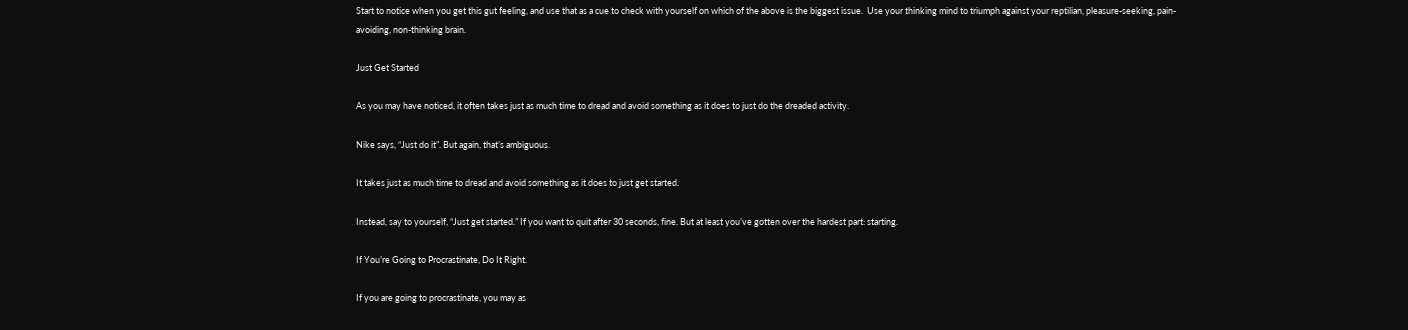Start to notice when you get this gut feeling, and use that as a cue to check with yourself on which of the above is the biggest issue.  Use your thinking mind to triumph against your reptilian, pleasure-seeking, pain-avoiding, non-thinking brain.

Just Get Started

As you may have noticed, it often takes just as much time to dread and avoid something as it does to just do the dreaded activity.

Nike says, “Just do it”. But again, that’s ambiguous.

It takes just as much time to dread and avoid something as it does to just get started.

Instead, say to yourself, “Just get started.” If you want to quit after 30 seconds, fine. But at least you’ve gotten over the hardest part: starting.

If You’re Going to Procrastinate, Do It Right.

If you are going to procrastinate, you may as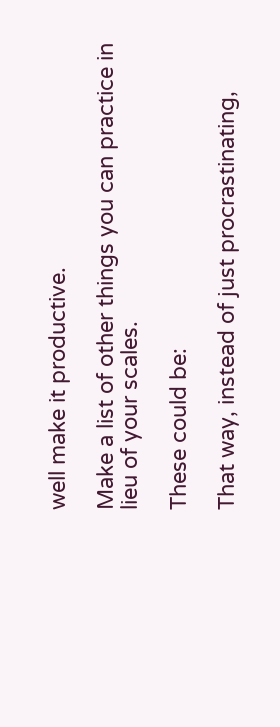well make it productive.

Make a list of other things you can practice in lieu of your scales.

These could be:

That way, instead of just procrastinating,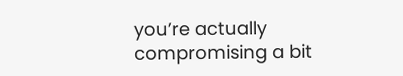you’re actually compromising a bit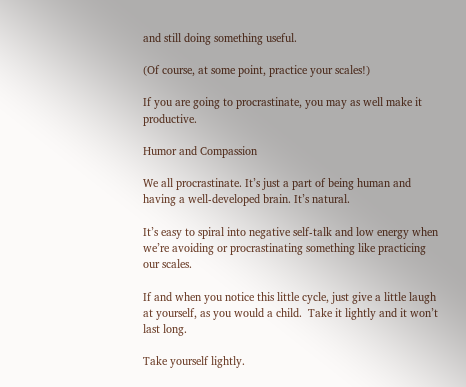and still doing something useful.

(Of course, at some point, practice your scales!)

If you are going to procrastinate, you may as well make it productive.

Humor and Compassion

We all procrastinate. It’s just a part of being human and having a well-developed brain. It’s natural.

It’s easy to spiral into negative self-talk and low energy when we’re avoiding or procrastinating something like practicing our scales.

If and when you notice this little cycle, just give a little laugh at yourself, as you would a child.  Take it lightly and it won’t last long.

Take yourself lightly.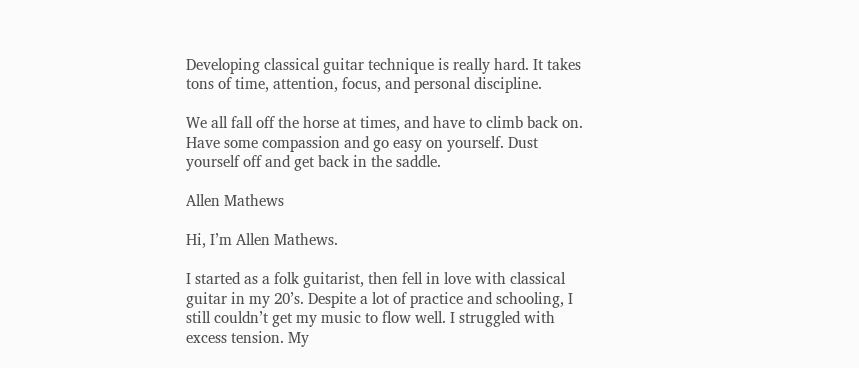Developing classical guitar technique is really hard. It takes tons of time, attention, focus, and personal discipline.

We all fall off the horse at times, and have to climb back on. Have some compassion and go easy on yourself. Dust yourself off and get back in the saddle.

Allen Mathews

Hi, I’m Allen Mathews.

I started as a folk guitarist, then fell in love with classical guitar in my 20’s. Despite a lot of practice and schooling, I still couldn’t get my music to flow well. I struggled with excess tension. My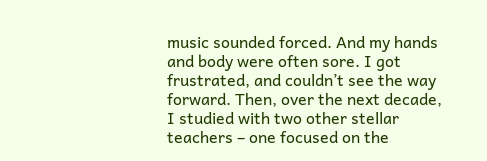music sounded forced. And my hands and body were often sore. I got frustrated, and couldn’t see the way forward. Then, over the next decade, I studied with two other stellar teachers – one focused on the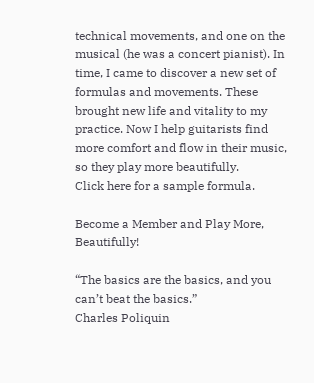technical movements, and one on the musical (he was a concert pianist). In time, I came to discover a new set of formulas and movements. These brought new life and vitality to my practice. Now I help guitarists find more comfort and flow in their music, so they play more beautifully.
Click here for a sample formula.

Become a Member and Play More, Beautifully!

“The basics are the basics, and you can’t beat the basics.”
Charles Poliquin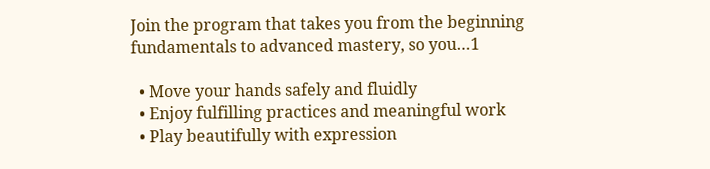Join the program that takes you from the beginning fundamentals to advanced mastery, so you…1

  • Move your hands safely and fluidly
  • Enjoy fulfilling practices and meaningful work
  • Play beautifully with expression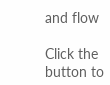and flow

Click the button to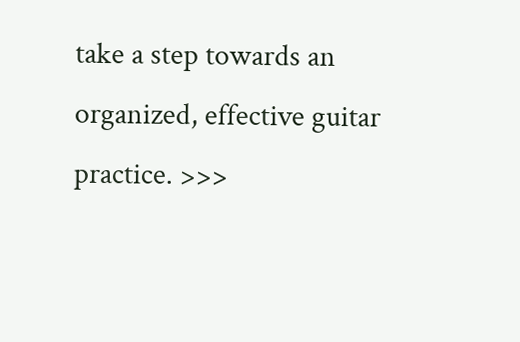take a step towards an
organized, effective guitar practice. >>>